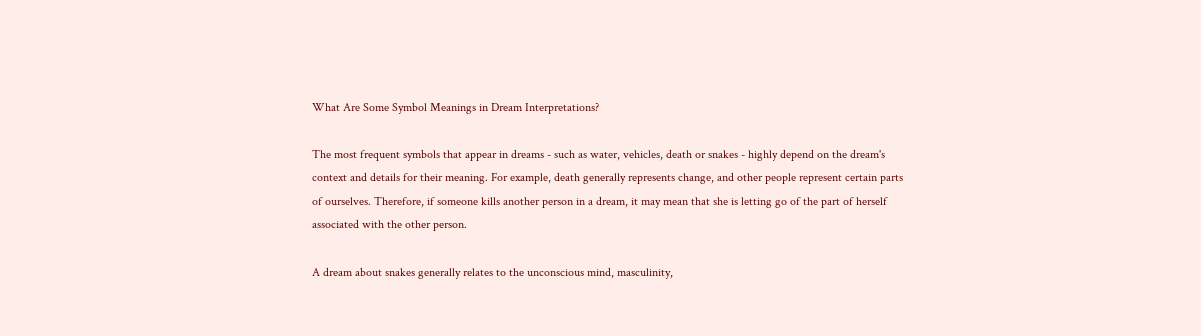What Are Some Symbol Meanings in Dream Interpretations?

The most frequent symbols that appear in dreams - such as water, vehicles, death or snakes - highly depend on the dream's context and details for their meaning. For example, death generally represents change, and other people represent certain parts of ourselves. Therefore, if someone kills another person in a dream, it may mean that she is letting go of the part of herself associated with the other person.

A dream about snakes generally relates to the unconscious mind, masculinity,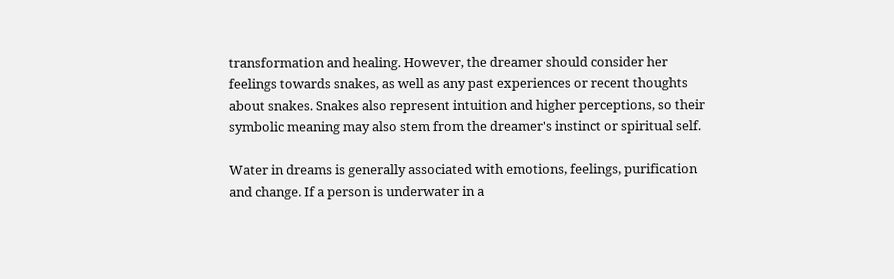transformation and healing. However, the dreamer should consider her feelings towards snakes, as well as any past experiences or recent thoughts about snakes. Snakes also represent intuition and higher perceptions, so their symbolic meaning may also stem from the dreamer's instinct or spiritual self.

Water in dreams is generally associated with emotions, feelings, purification and change. If a person is underwater in a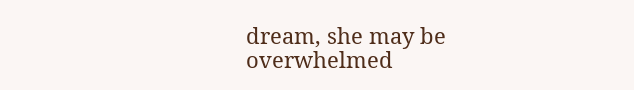dream, she may be overwhelmed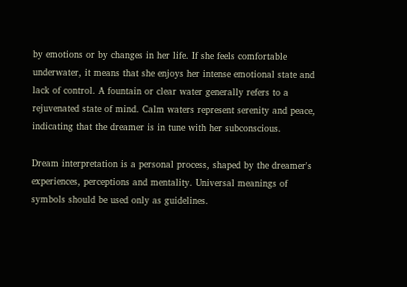by emotions or by changes in her life. If she feels comfortable underwater, it means that she enjoys her intense emotional state and lack of control. A fountain or clear water generally refers to a rejuvenated state of mind. Calm waters represent serenity and peace, indicating that the dreamer is in tune with her subconscious.

Dream interpretation is a personal process, shaped by the dreamer's experiences, perceptions and mentality. Universal meanings of symbols should be used only as guidelines.